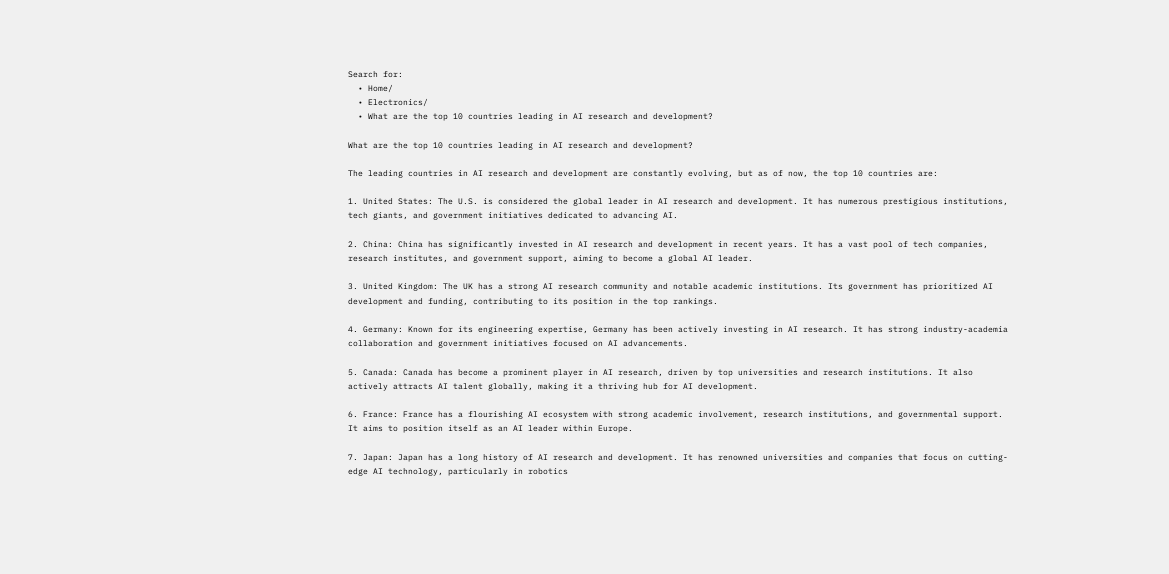Search for:
  • Home/
  • Electronics/
  • What are the top 10 countries leading in AI research and development?

What are the top 10 countries leading in AI research and development?

The leading countries in AI research and development are constantly evolving, but as of now, the top 10 countries are:

1. United States: The U.S. is considered the global leader in AI research and development. It has numerous prestigious institutions, tech giants, and government initiatives dedicated to advancing AI.

2. China: China has significantly invested in AI research and development in recent years. It has a vast pool of tech companies, research institutes, and government support, aiming to become a global AI leader.

3. United Kingdom: The UK has a strong AI research community and notable academic institutions. Its government has prioritized AI development and funding, contributing to its position in the top rankings.

4. Germany: Known for its engineering expertise, Germany has been actively investing in AI research. It has strong industry-academia collaboration and government initiatives focused on AI advancements.

5. Canada: Canada has become a prominent player in AI research, driven by top universities and research institutions. It also actively attracts AI talent globally, making it a thriving hub for AI development.

6. France: France has a flourishing AI ecosystem with strong academic involvement, research institutions, and governmental support. It aims to position itself as an AI leader within Europe.

7. Japan: Japan has a long history of AI research and development. It has renowned universities and companies that focus on cutting-edge AI technology, particularly in robotics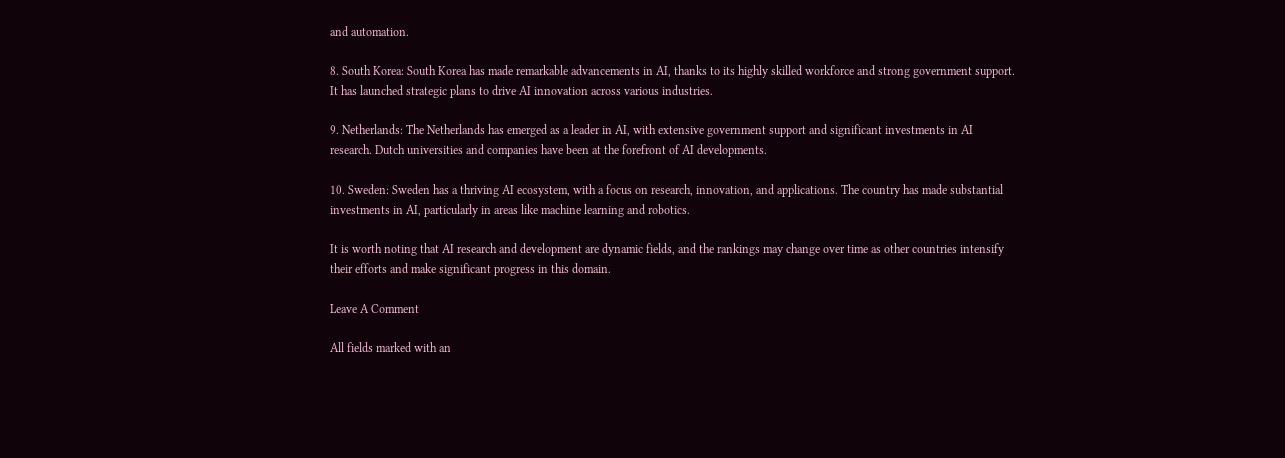and automation.

8. South Korea: South Korea has made remarkable advancements in AI, thanks to its highly skilled workforce and strong government support. It has launched strategic plans to drive AI innovation across various industries.

9. Netherlands: The Netherlands has emerged as a leader in AI, with extensive government support and significant investments in AI research. Dutch universities and companies have been at the forefront of AI developments.

10. Sweden: Sweden has a thriving AI ecosystem, with a focus on research, innovation, and applications. The country has made substantial investments in AI, particularly in areas like machine learning and robotics.

It is worth noting that AI research and development are dynamic fields, and the rankings may change over time as other countries intensify their efforts and make significant progress in this domain.

Leave A Comment

All fields marked with an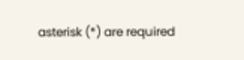asterisk (*) are required